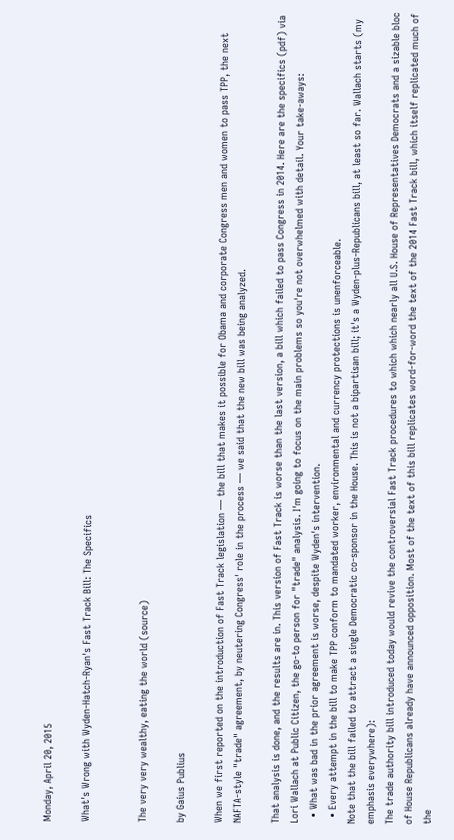Monday, April 20, 2015

What's Wrong with Wyden-Hatch-Ryan's Fast Track Bill: The Specifics


The very very wealthy, eating the world (source)

by Gaius Publius

When we first reported on the introduction of Fast Track legislation — the bill that makes it possible for Obama and corporate Congress men and women to pass TPP, the next NAFTA-style "trade" agreement, by neutering Congress' role in the process — we said that the new bill was being analyzed.

That analysis is done, and the results are in. This version of Fast Track is worse than the last version, a bill which failed to pass Congress in 2014. Here are the specifics (pdf) via Lori Wallach at Public Citizen, the go-to person for "trade" analysis. I'm going to focus on the main problems so you're not overwhelmed with detail. Your take-aways:
  • What was bad in the prior agreement is worse, despite Wyden's intervention.
  • Every attempt in the bill to make TPP conform to mandated worker, environmental and currency protections is unenforceable.
Note that the bill failed to attract a single Democratic co-sponsor in the House. This is not a bipartisan bill; it's a Wyden-plus-Republicans bill, at least so far. Wallach starts (my emphasis everywhere):
The trade authority bill introduced today would revive the controversial Fast Track procedures to which which nearly all U.S. House of Representatives Democrats and a sizable bloc of House Republicans already have announced opposition. Most of the text of this bill replicates word-for-word the text of the 2014 Fast Track bill, which itself replicated much of the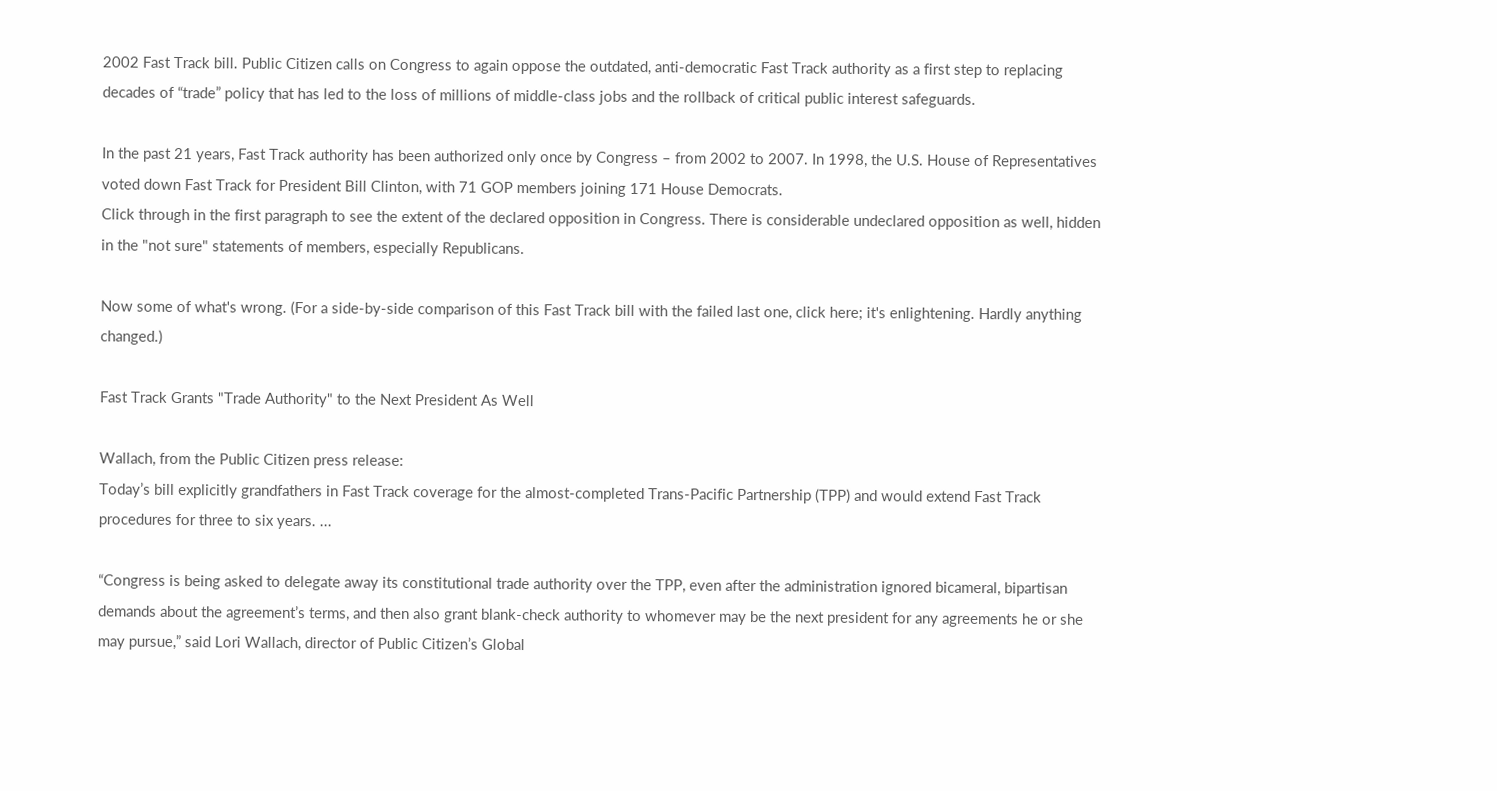2002 Fast Track bill. Public Citizen calls on Congress to again oppose the outdated, anti-democratic Fast Track authority as a first step to replacing decades of “trade” policy that has led to the loss of millions of middle-class jobs and the rollback of critical public interest safeguards.

In the past 21 years, Fast Track authority has been authorized only once by Congress – from 2002 to 2007. In 1998, the U.S. House of Representatives voted down Fast Track for President Bill Clinton, with 71 GOP members joining 171 House Democrats.
Click through in the first paragraph to see the extent of the declared opposition in Congress. There is considerable undeclared opposition as well, hidden in the "not sure" statements of members, especially Republicans.

Now some of what's wrong. (For a side-by-side comparison of this Fast Track bill with the failed last one, click here; it's enlightening. Hardly anything changed.)

Fast Track Grants "Trade Authority" to the Next President As Well

Wallach, from the Public Citizen press release:
Today’s bill explicitly grandfathers in Fast Track coverage for the almost-completed Trans-Pacific Partnership (TPP) and would extend Fast Track procedures for three to six years. ...

“Congress is being asked to delegate away its constitutional trade authority over the TPP, even after the administration ignored bicameral, bipartisan demands about the agreement’s terms, and then also grant blank-check authority to whomever may be the next president for any agreements he or she may pursue,” said Lori Wallach, director of Public Citizen’s Global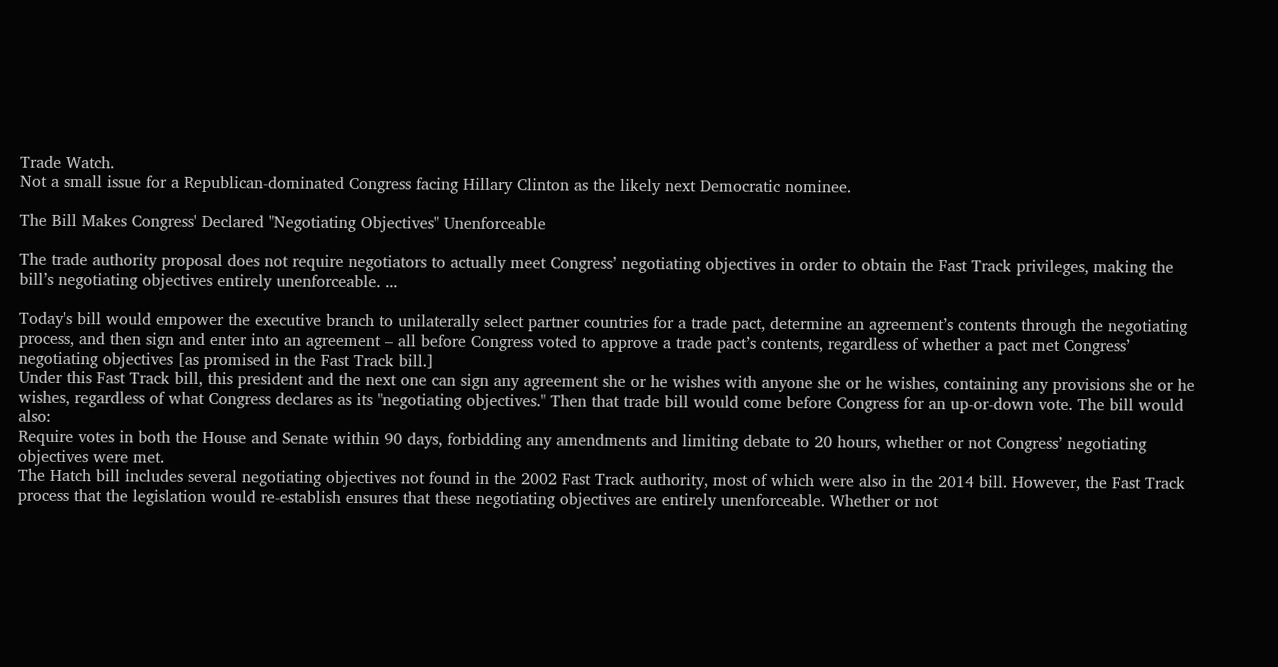Trade Watch.
Not a small issue for a Republican-dominated Congress facing Hillary Clinton as the likely next Democratic nominee.

The Bill Makes Congress' Declared "Negotiating Objectives" Unenforceable

The trade authority proposal does not require negotiators to actually meet Congress’ negotiating objectives in order to obtain the Fast Track privileges, making the bill’s negotiating objectives entirely unenforceable. ...

Today's bill would empower the executive branch to unilaterally select partner countries for a trade pact, determine an agreement’s contents through the negotiating process, and then sign and enter into an agreement – all before Congress voted to approve a trade pact’s contents, regardless of whether a pact met Congress’ negotiating objectives [as promised in the Fast Track bill.]
Under this Fast Track bill, this president and the next one can sign any agreement she or he wishes with anyone she or he wishes, containing any provisions she or he wishes, regardless of what Congress declares as its "negotiating objectives." Then that trade bill would come before Congress for an up-or-down vote. The bill would also:
Require votes in both the House and Senate within 90 days, forbidding any amendments and limiting debate to 20 hours, whether or not Congress’ negotiating objectives were met.
The Hatch bill includes several negotiating objectives not found in the 2002 Fast Track authority, most of which were also in the 2014 bill. However, the Fast Track process that the legislation would re-establish ensures that these negotiating objectives are entirely unenforceable. Whether or not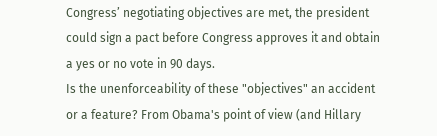Congress’ negotiating objectives are met, the president could sign a pact before Congress approves it and obtain a yes or no vote in 90 days.
Is the unenforceability of these "objectives" an accident or a feature? From Obama's point of view (and Hillary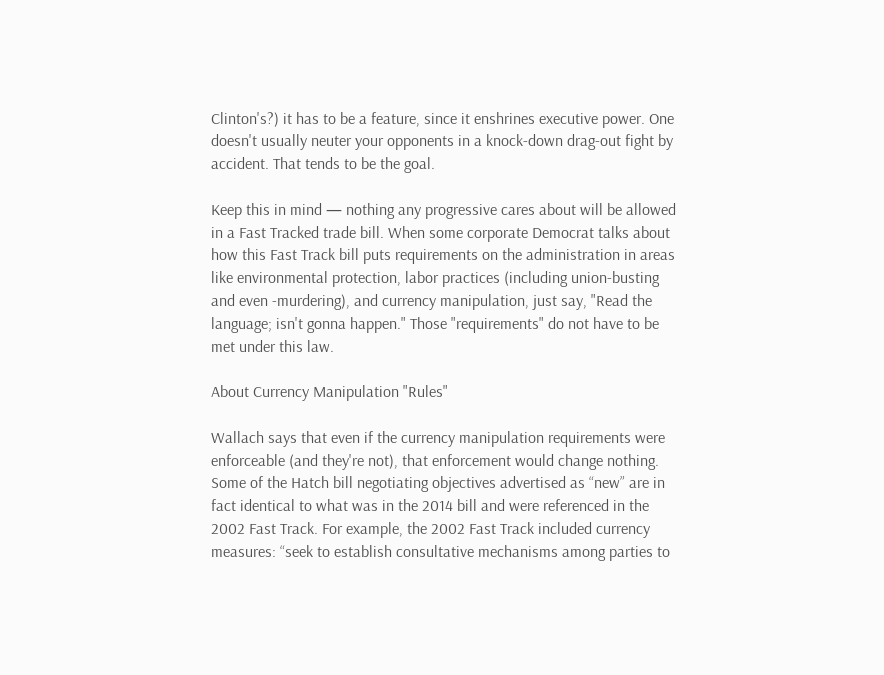Clinton's?) it has to be a feature, since it enshrines executive power. One doesn't usually neuter your opponents in a knock-down drag-out fight by accident. That tends to be the goal.

Keep this in mind — nothing any progressive cares about will be allowed in a Fast Tracked trade bill. When some corporate Democrat talks about how this Fast Track bill puts requirements on the administration in areas like environmental protection, labor practices (including union-busting and even -murdering), and currency manipulation, just say, "Read the language; isn't gonna happen." Those "requirements" do not have to be met under this law.

About Currency Manipulation "Rules"

Wallach says that even if the currency manipulation requirements were enforceable (and they're not), that enforcement would change nothing.
Some of the Hatch bill negotiating objectives advertised as “new” are in fact identical to what was in the 2014 bill and were referenced in the 2002 Fast Track. For example, the 2002 Fast Track included currency measures: “seek to establish consultative mechanisms among parties to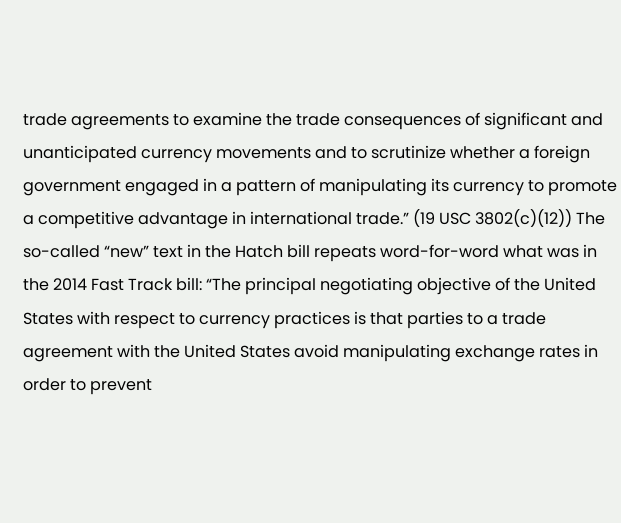trade agreements to examine the trade consequences of significant and unanticipated currency movements and to scrutinize whether a foreign government engaged in a pattern of manipulating its currency to promote a competitive advantage in international trade.” (19 USC 3802(c)(12)) The so-called “new” text in the Hatch bill repeats word-for-word what was in the 2014 Fast Track bill: “The principal negotiating objective of the United States with respect to currency practices is that parties to a trade agreement with the United States avoid manipulating exchange rates in order to prevent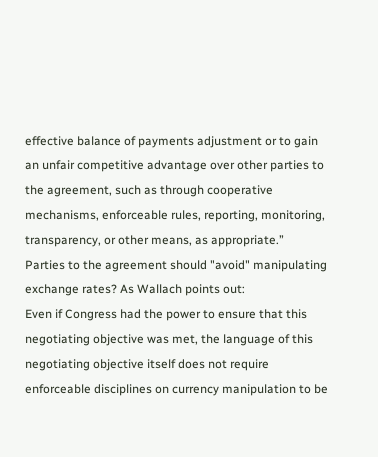effective balance of payments adjustment or to gain an unfair competitive advantage over other parties to the agreement, such as through cooperative mechanisms, enforceable rules, reporting, monitoring, transparency, or other means, as appropriate.”
Parties to the agreement should "avoid" manipulating exchange rates? As Wallach points out:
Even if Congress had the power to ensure that this negotiating objective was met, the language of this negotiating objective itself does not require enforceable disciplines on currency manipulation to be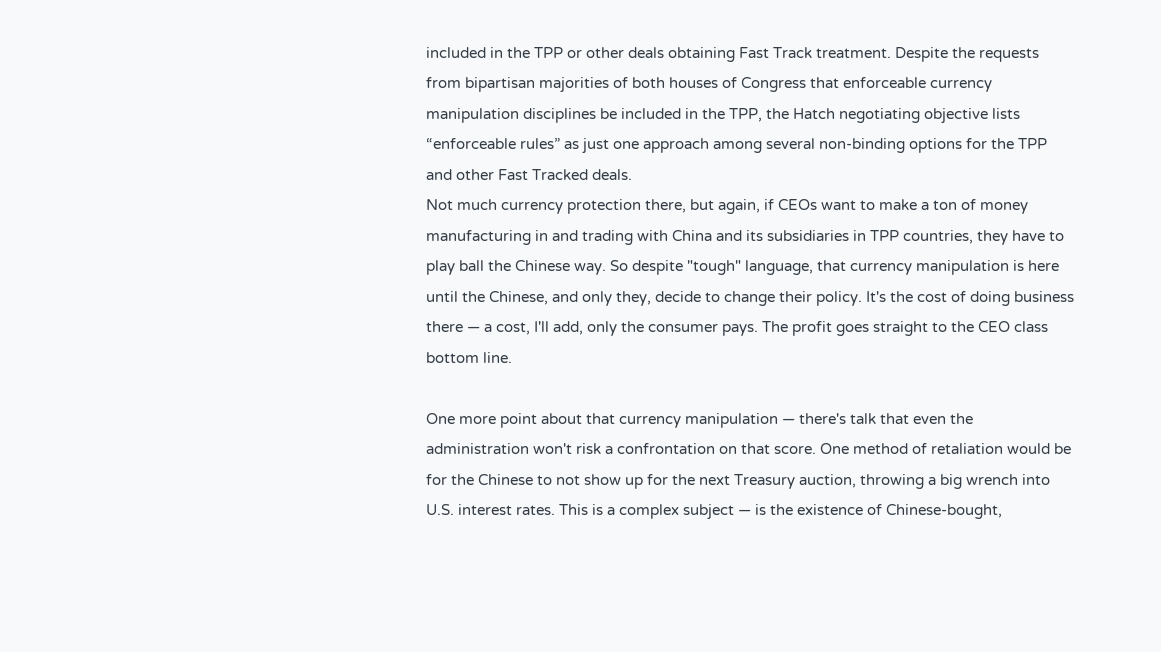included in the TPP or other deals obtaining Fast Track treatment. Despite the requests from bipartisan majorities of both houses of Congress that enforceable currency manipulation disciplines be included in the TPP, the Hatch negotiating objective lists “enforceable rules” as just one approach among several non-binding options for the TPP and other Fast Tracked deals.
Not much currency protection there, but again, if CEOs want to make a ton of money manufacturing in and trading with China and its subsidiaries in TPP countries, they have to play ball the Chinese way. So despite "tough" language, that currency manipulation is here until the Chinese, and only they, decide to change their policy. It's the cost of doing business there — a cost, I'll add, only the consumer pays. The profit goes straight to the CEO class bottom line.

One more point about that currency manipulation — there's talk that even the administration won't risk a confrontation on that score. One method of retaliation would be for the Chinese to not show up for the next Treasury auction, throwing a big wrench into U.S. interest rates. This is a complex subject — is the existence of Chinese-bought,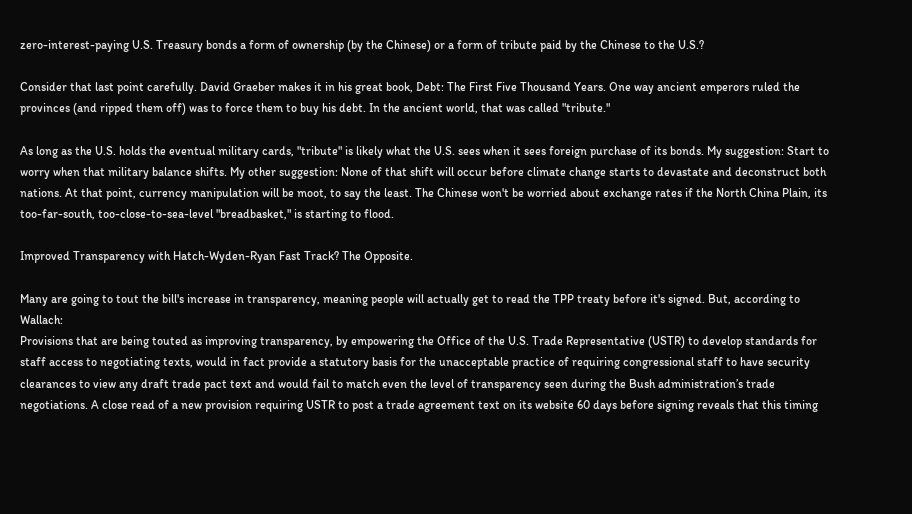zero-interest-paying U.S. Treasury bonds a form of ownership (by the Chinese) or a form of tribute paid by the Chinese to the U.S.?

Consider that last point carefully. David Graeber makes it in his great book, Debt: The First Five Thousand Years. One way ancient emperors ruled the provinces (and ripped them off) was to force them to buy his debt. In the ancient world, that was called "tribute."

As long as the U.S. holds the eventual military cards, "tribute" is likely what the U.S. sees when it sees foreign purchase of its bonds. My suggestion: Start to worry when that military balance shifts. My other suggestion: None of that shift will occur before climate change starts to devastate and deconstruct both nations. At that point, currency manipulation will be moot, to say the least. The Chinese won't be worried about exchange rates if the North China Plain, its too-far-south, too-close-to-sea-level "breadbasket," is starting to flood.

Improved Transparency with Hatch-Wyden-Ryan Fast Track? The Opposite.

Many are going to tout the bill's increase in transparency, meaning people will actually get to read the TPP treaty before it's signed. But, according to Wallach:
Provisions that are being touted as improving transparency, by empowering the Office of the U.S. Trade Representative (USTR) to develop standards for staff access to negotiating texts, would in fact provide a statutory basis for the unacceptable practice of requiring congressional staff to have security clearances to view any draft trade pact text and would fail to match even the level of transparency seen during the Bush administration’s trade negotiations. A close read of a new provision requiring USTR to post a trade agreement text on its website 60 days before signing reveals that this timing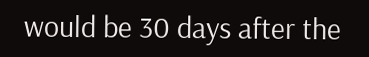would be 30 days after the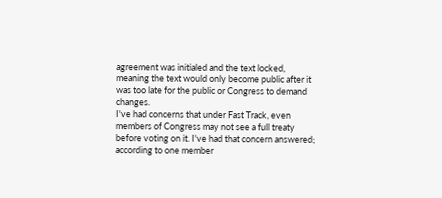agreement was initialed and the text locked, meaning the text would only become public after it was too late for the public or Congress to demand changes.
I've had concerns that under Fast Track, even members of Congress may not see a full treaty before voting on it. I've had that concern answered; according to one member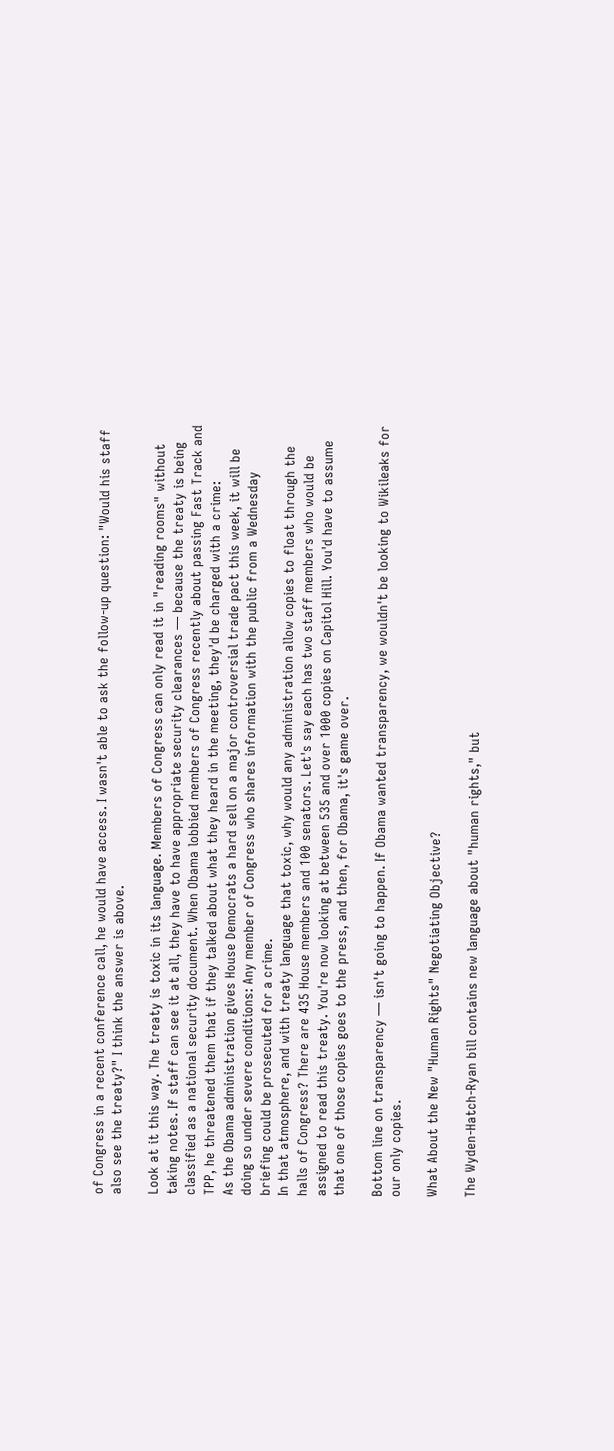of Congress in a recent conference call, he would have access. I wasn't able to ask the follow-up question: "Would his staff also see the treaty?" I think the answer is above.

Look at it this way. The treaty is toxic in its language. Members of Congress can only read it in "reading rooms" without taking notes. If staff can see it at all, they have to have appropriate security clearances — because the treaty is being classified as a national security document. When Obama lobbied members of Congress recently about passing Fast Track and TPP, he threatened them that if they talked about what they heard in the meeting, they'd be charged with a crime:
As the Obama administration gives House Democrats a hard sell on a major controversial trade pact this week, it will be doing so under severe conditions: Any member of Congress who shares information with the public from a Wednesday briefing could be prosecuted for a crime.
In that atmosphere, and with treaty language that toxic, why would any administration allow copies to float through the halls of Congress? There are 435 House members and 100 senators. Let's say each has two staff members who would be assigned to read this treaty. You're now looking at between 535 and over 1000 copies on Capitol Hill. You'd have to assume that one of those copies goes to the press, and then, for Obama, it's game over.

Bottom line on transparency — isn't going to happen. If Obama wanted transparency, we wouldn't be looking to Wikileaks for our only copies.

What About the New "Human Rights" Negotiating Objective?

The Wyden-Hatch-Ryan bill contains new language about "human rights," but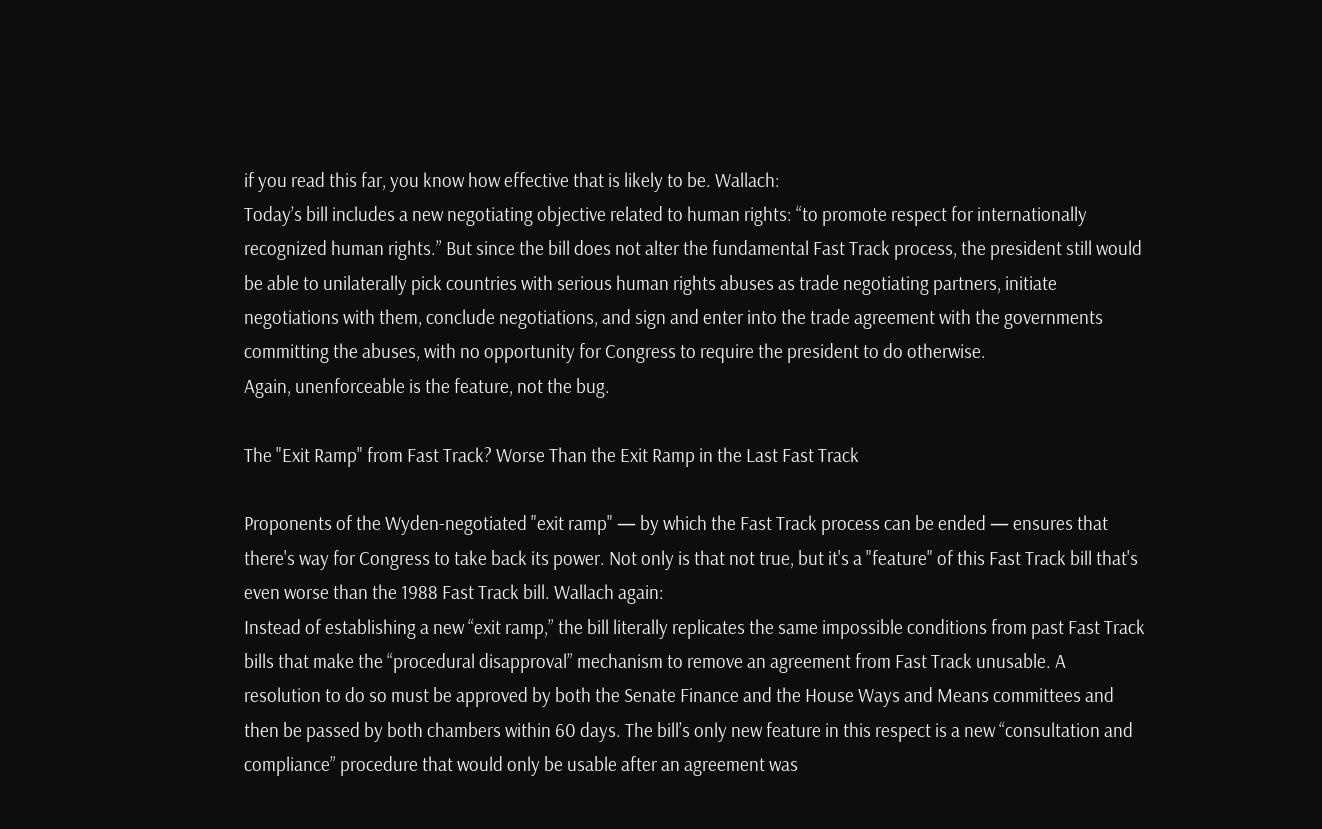if you read this far, you know how effective that is likely to be. Wallach:
Today’s bill includes a new negotiating objective related to human rights: “to promote respect for internationally recognized human rights.” But since the bill does not alter the fundamental Fast Track process, the president still would be able to unilaterally pick countries with serious human rights abuses as trade negotiating partners, initiate negotiations with them, conclude negotiations, and sign and enter into the trade agreement with the governments committing the abuses, with no opportunity for Congress to require the president to do otherwise.
Again, unenforceable is the feature, not the bug.

The "Exit Ramp" from Fast Track? Worse Than the Exit Ramp in the Last Fast Track

Proponents of the Wyden-negotiated "exit ramp" — by which the Fast Track process can be ended — ensures that there's way for Congress to take back its power. Not only is that not true, but it's a "feature" of this Fast Track bill that's even worse than the 1988 Fast Track bill. Wallach again:
Instead of establishing a new “exit ramp,” the bill literally replicates the same impossible conditions from past Fast Track bills that make the “procedural disapproval” mechanism to remove an agreement from Fast Track unusable. A resolution to do so must be approved by both the Senate Finance and the House Ways and Means committees and then be passed by both chambers within 60 days. The bill’s only new feature in this respect is a new “consultation and compliance” procedure that would only be usable after an agreement was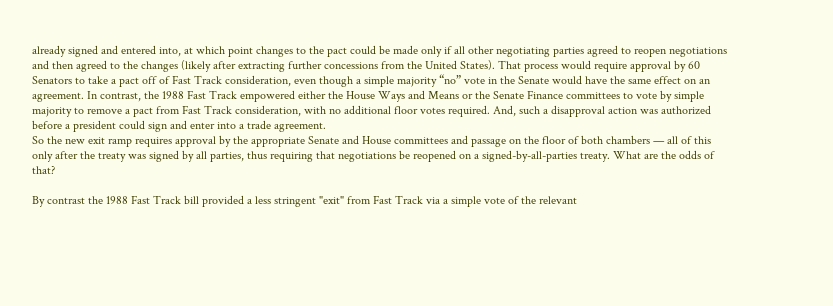already signed and entered into, at which point changes to the pact could be made only if all other negotiating parties agreed to reopen negotiations and then agreed to the changes (likely after extracting further concessions from the United States). That process would require approval by 60 Senators to take a pact off of Fast Track consideration, even though a simple majority “no” vote in the Senate would have the same effect on an agreement. In contrast, the 1988 Fast Track empowered either the House Ways and Means or the Senate Finance committees to vote by simple majority to remove a pact from Fast Track consideration, with no additional floor votes required. And, such a disapproval action was authorized before a president could sign and enter into a trade agreement.
So the new exit ramp requires approval by the appropriate Senate and House committees and passage on the floor of both chambers — all of this only after the treaty was signed by all parties, thus requiring that negotiations be reopened on a signed-by-all-parties treaty. What are the odds of that?

By contrast the 1988 Fast Track bill provided a less stringent "exit" from Fast Track via a simple vote of the relevant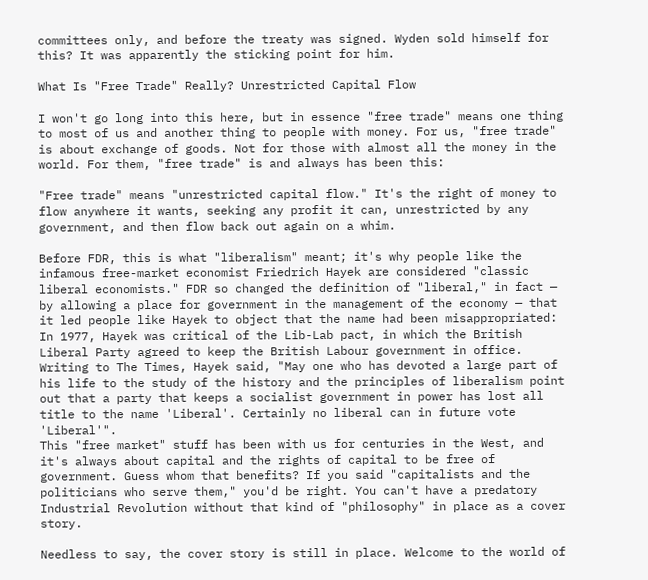committees only, and before the treaty was signed. Wyden sold himself for this? It was apparently the sticking point for him.

What Is "Free Trade" Really? Unrestricted Capital Flow

I won't go long into this here, but in essence "free trade" means one thing to most of us and another thing to people with money. For us, "free trade" is about exchange of goods. Not for those with almost all the money in the world. For them, "free trade" is and always has been this:

"Free trade" means "unrestricted capital flow." It's the right of money to flow anywhere it wants, seeking any profit it can, unrestricted by any government, and then flow back out again on a whim.

Before FDR, this is what "liberalism" meant; it's why people like the infamous free-market economist Friedrich Hayek are considered "classic liberal economists." FDR so changed the definition of "liberal," in fact — by allowing a place for government in the management of the economy — that it led people like Hayek to object that the name had been misappropriated:
In 1977, Hayek was critical of the Lib-Lab pact, in which the British Liberal Party agreed to keep the British Labour government in office. Writing to The Times, Hayek said, "May one who has devoted a large part of his life to the study of the history and the principles of liberalism point out that a party that keeps a socialist government in power has lost all title to the name 'Liberal'. Certainly no liberal can in future vote 'Liberal'".
This "free market" stuff has been with us for centuries in the West, and it's always about capital and the rights of capital to be free of government. Guess whom that benefits? If you said "capitalists and the politicians who serve them," you'd be right. You can't have a predatory Industrial Revolution without that kind of "philosophy" in place as a cover story.

Needless to say, the cover story is still in place. Welcome to the world of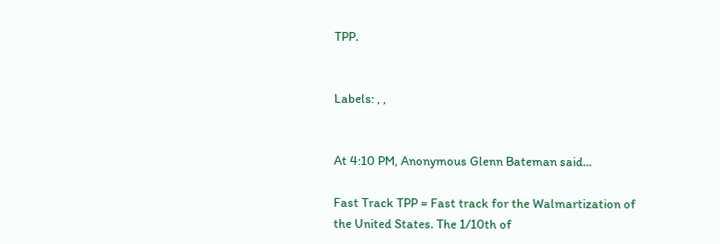TPP.


Labels: , ,


At 4:10 PM, Anonymous Glenn Bateman said...

Fast Track TPP = Fast track for the Walmartization of the United States. The 1/10th of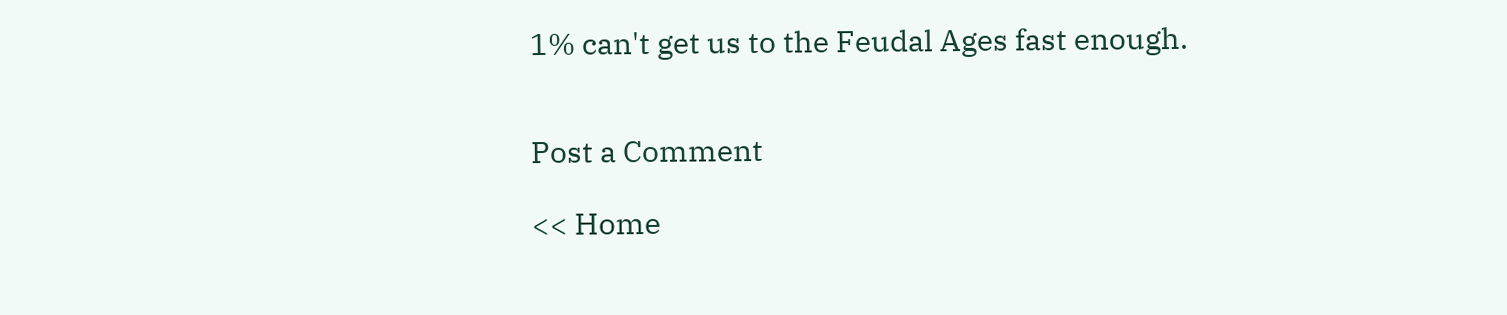1% can't get us to the Feudal Ages fast enough.


Post a Comment

<< Home